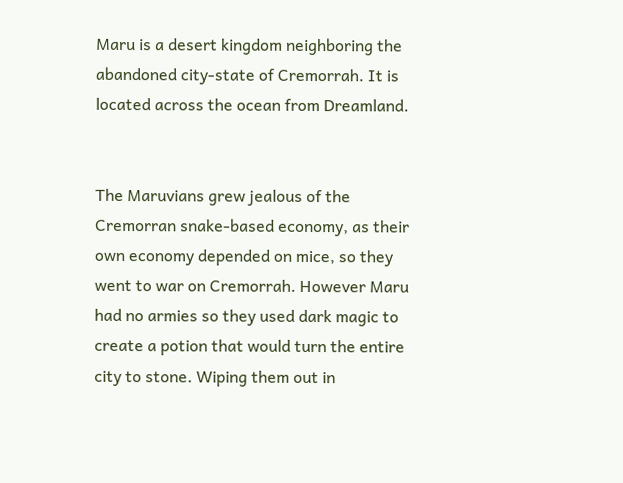Maru is a desert kingdom neighboring the abandoned city-state of Cremorrah. It is located across the ocean from Dreamland.


The Maruvians grew jealous of the Cremorran snake-based economy, as their own economy depended on mice, so they went to war on Cremorrah. However Maru had no armies so they used dark magic to create a potion that would turn the entire city to stone. Wiping them out in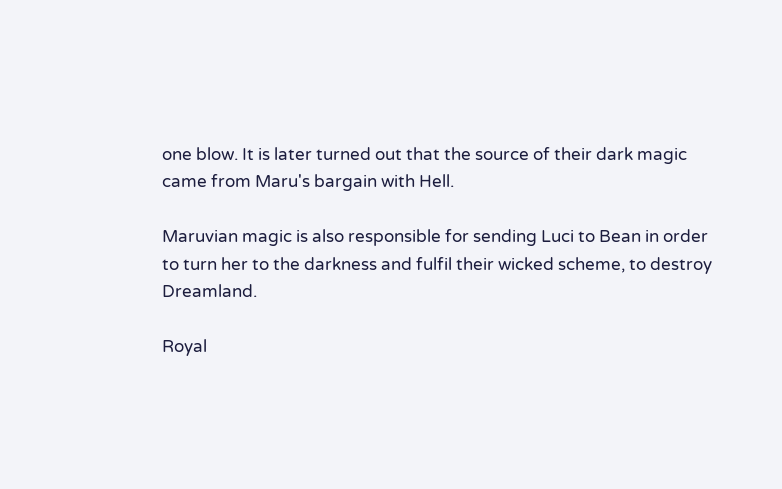one blow. It is later turned out that the source of their dark magic came from Maru's bargain with Hell.

Maruvian magic is also responsible for sending Luci to Bean in order to turn her to the darkness and fulfil their wicked scheme, to destroy Dreamland.

Royal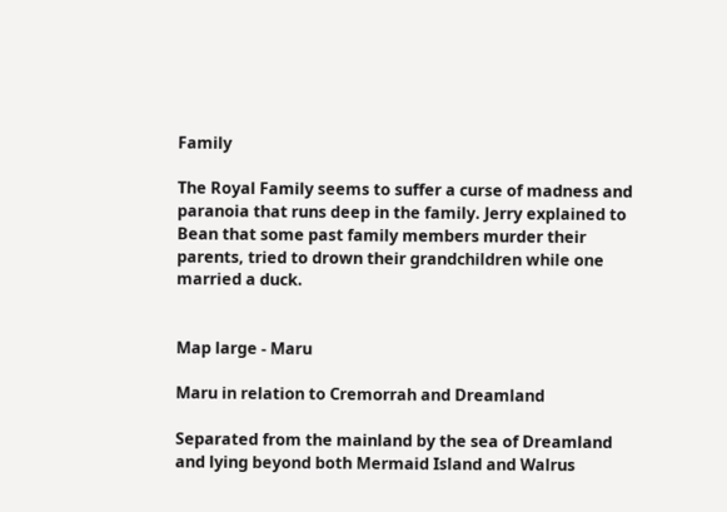Family

The Royal Family seems to suffer a curse of madness and paranoia that runs deep in the family. Jerry explained to Bean that some past family members murder their parents, tried to drown their grandchildren while one married a duck.


Map large - Maru

Maru in relation to Cremorrah and Dreamland

Separated from the mainland by the sea of Dreamland and lying beyond both Mermaid Island and Walrus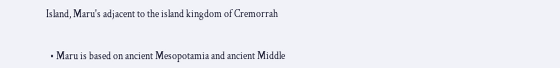Island, Maru's adjacent to the island kingdom of Cremorrah


  • Maru is based on ancient Mesopotamia and ancient Middle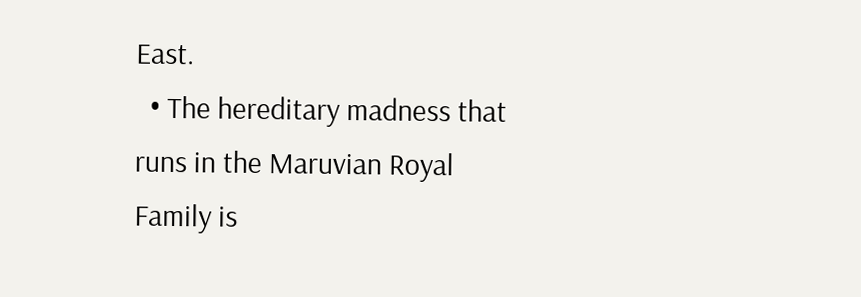East.
  • The hereditary madness that runs in the Maruvian Royal Family is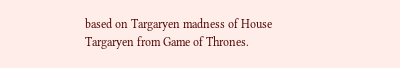based on Targaryen madness of House Targaryen from Game of Thrones.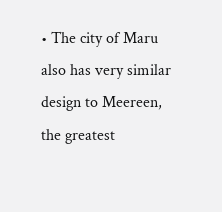• The city of Maru also has very similar design to Meereen, the greatest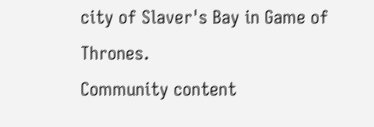city of Slaver's Bay in Game of Thrones.
Community content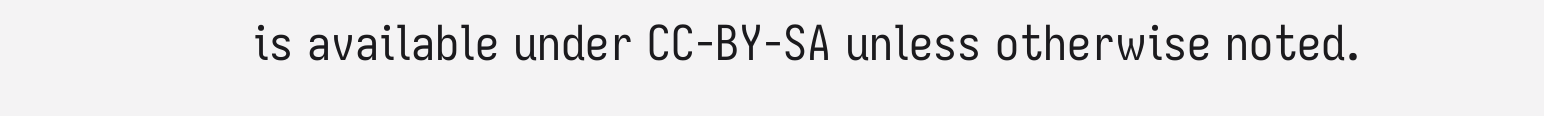is available under CC-BY-SA unless otherwise noted.